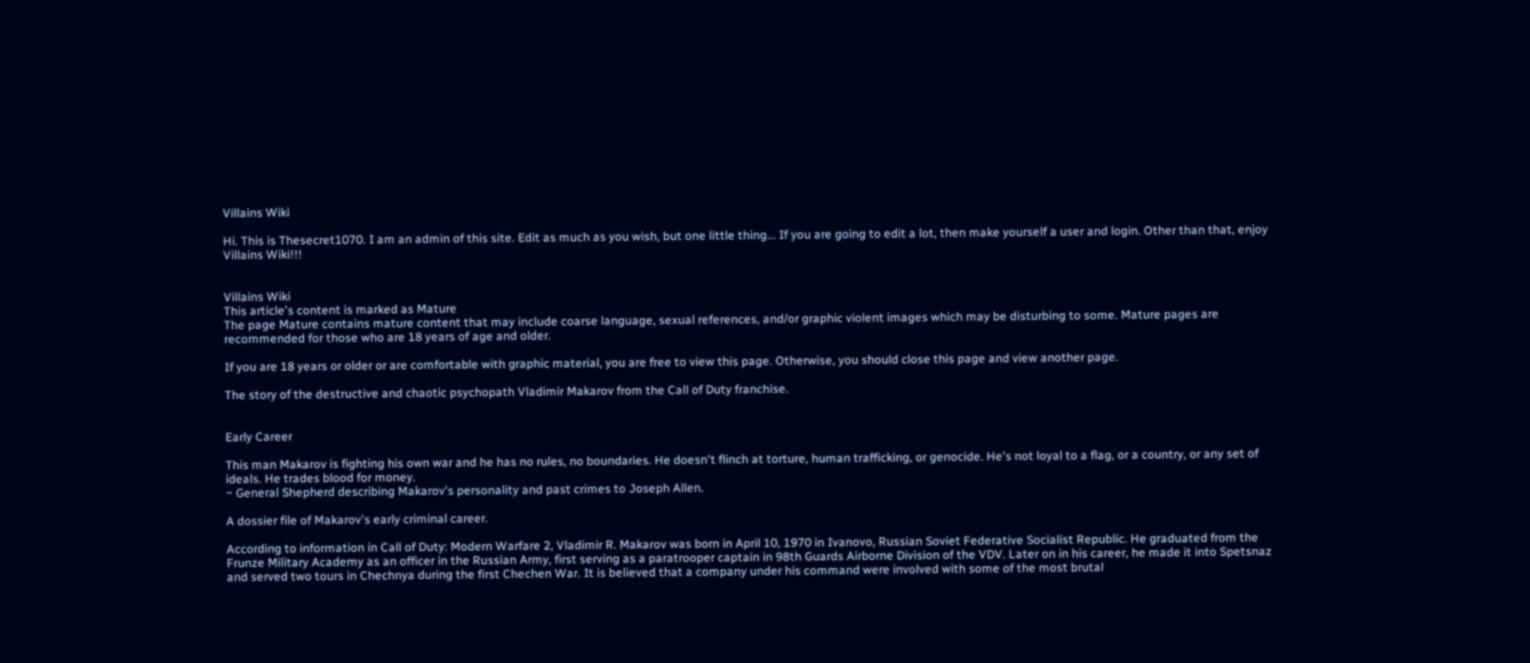Villains Wiki

Hi. This is Thesecret1070. I am an admin of this site. Edit as much as you wish, but one little thing... If you are going to edit a lot, then make yourself a user and login. Other than that, enjoy Villains Wiki!!!


Villains Wiki
This article's content is marked as Mature
The page Mature contains mature content that may include coarse language, sexual references, and/or graphic violent images which may be disturbing to some. Mature pages are recommended for those who are 18 years of age and older.

If you are 18 years or older or are comfortable with graphic material, you are free to view this page. Otherwise, you should close this page and view another page.

The story of the destructive and chaotic psychopath Vladimir Makarov from the Call of Duty franchise.


Early Career

This man Makarov is fighting his own war and he has no rules, no boundaries. He doesn't flinch at torture, human trafficking, or genocide. He's not loyal to a flag, or a country, or any set of ideals. He trades blood for money.
~ General Shepherd describing Makarov's personality and past crimes to Joseph Allen.

A dossier file of Makarov's early criminal career.

According to information in Call of Duty: Modern Warfare 2, Vladimir R. Makarov was born in April 10, 1970 in Ivanovo, Russian Soviet Federative Socialist Republic. He graduated from the Frunze Military Academy as an officer in the Russian Army, first serving as a paratrooper captain in 98th Guards Airborne Division of the VDV. Later on in his career, he made it into Spetsnaz and served two tours in Chechnya during the first Chechen War. It is believed that a company under his command were involved with some of the most brutal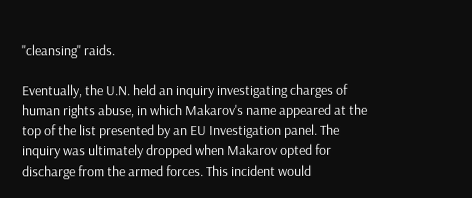"cleansing" raids.

Eventually, the U.N. held an inquiry investigating charges of human rights abuse, in which Makarov's name appeared at the top of the list presented by an EU Investigation panel. The inquiry was ultimately dropped when Makarov opted for discharge from the armed forces. This incident would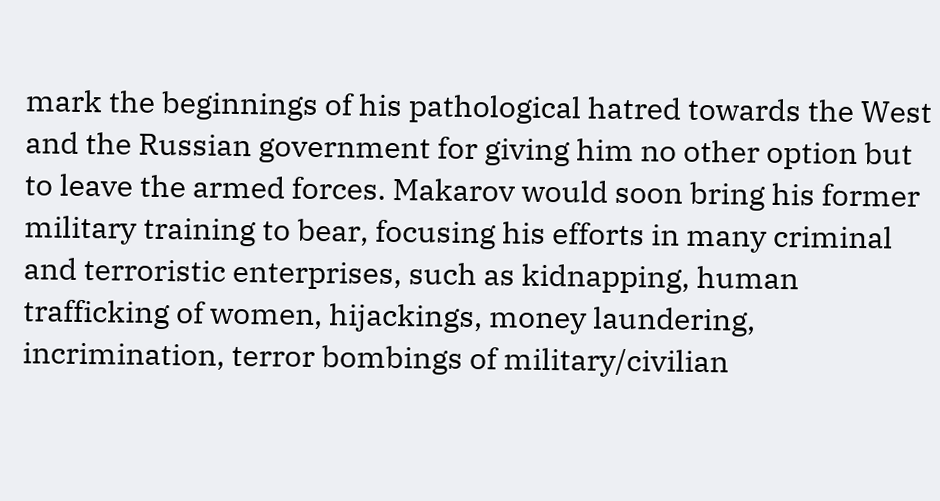mark the beginnings of his pathological hatred towards the West and the Russian government for giving him no other option but to leave the armed forces. Makarov would soon bring his former military training to bear, focusing his efforts in many criminal and terroristic enterprises, such as kidnapping, human trafficking of women, hijackings, money laundering, incrimination, terror bombings of military/civilian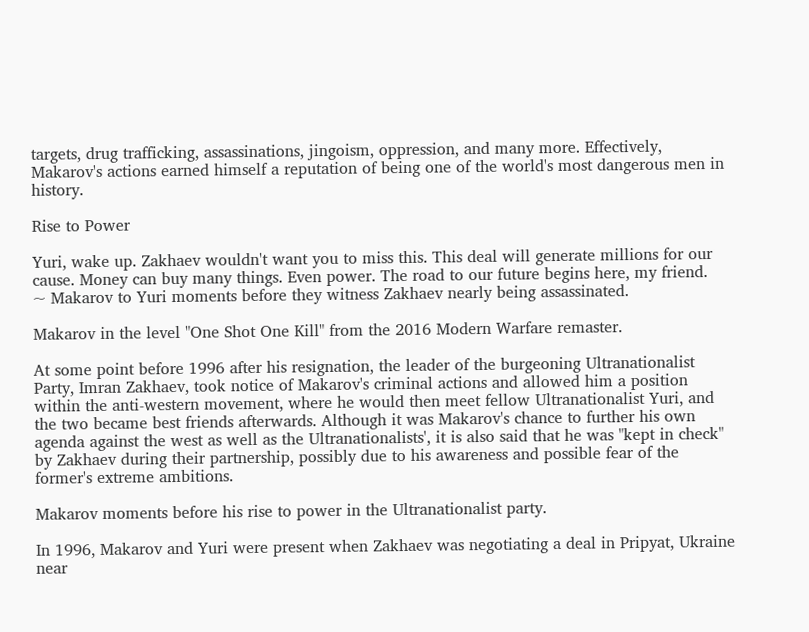targets, drug trafficking, assassinations, jingoism, oppression, and many more. Effectively, Makarov's actions earned himself a reputation of being one of the world's most dangerous men in history.

Rise to Power

Yuri, wake up. Zakhaev wouldn't want you to miss this. This deal will generate millions for our cause. Money can buy many things. Even power. The road to our future begins here, my friend.
~ Makarov to Yuri moments before they witness Zakhaev nearly being assassinated.

Makarov in the level "One Shot One Kill" from the 2016 Modern Warfare remaster.

At some point before 1996 after his resignation, the leader of the burgeoning Ultranationalist Party, Imran Zakhaev, took notice of Makarov's criminal actions and allowed him a position within the anti-western movement, where he would then meet fellow Ultranationalist Yuri, and the two became best friends afterwards. Although it was Makarov's chance to further his own agenda against the west as well as the Ultranationalists', it is also said that he was "kept in check" by Zakhaev during their partnership, possibly due to his awareness and possible fear of the former's extreme ambitions.

Makarov moments before his rise to power in the Ultranationalist party.

In 1996, Makarov and Yuri were present when Zakhaev was negotiating a deal in Pripyat, Ukraine near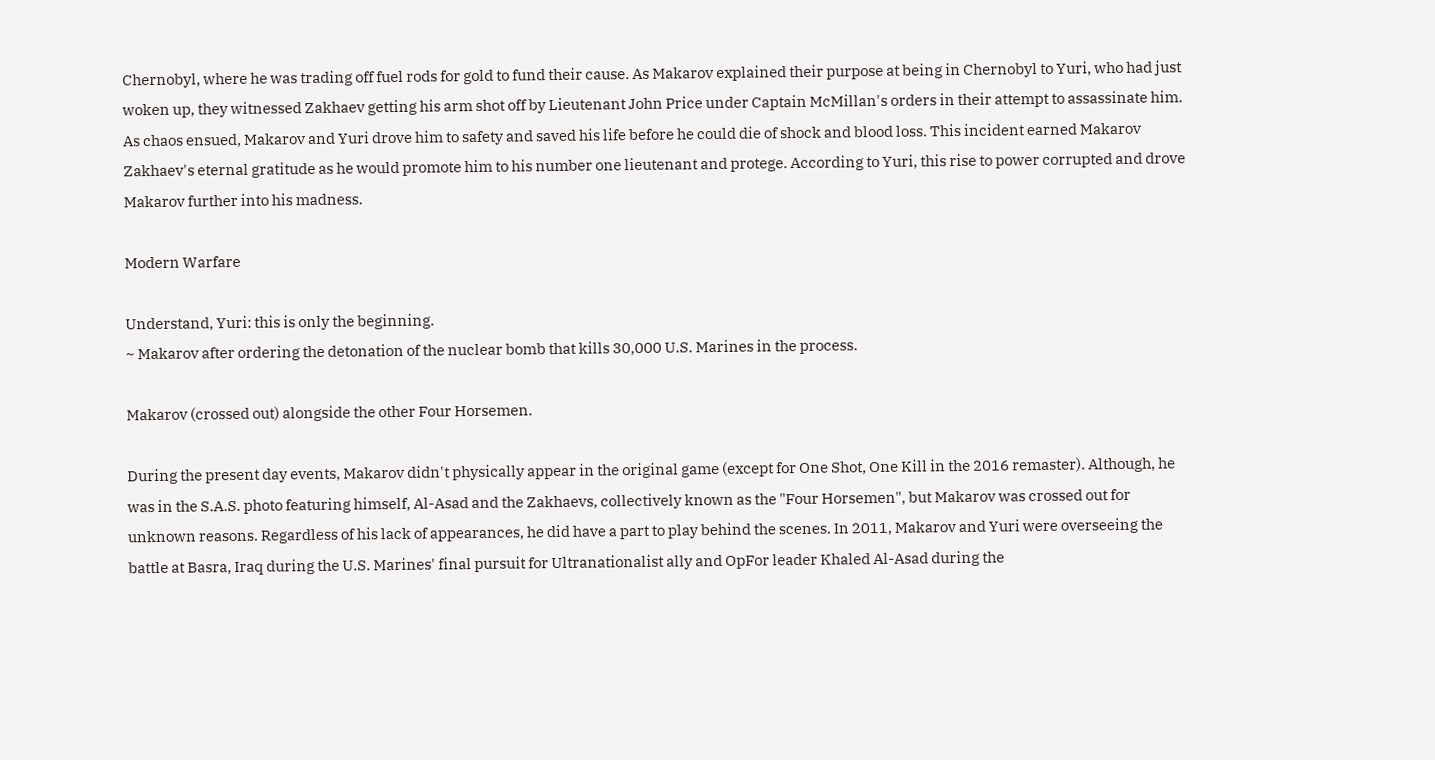Chernobyl, where he was trading off fuel rods for gold to fund their cause. As Makarov explained their purpose at being in Chernobyl to Yuri, who had just woken up, they witnessed Zakhaev getting his arm shot off by Lieutenant John Price under Captain McMillan's orders in their attempt to assassinate him. As chaos ensued, Makarov and Yuri drove him to safety and saved his life before he could die of shock and blood loss. This incident earned Makarov Zakhaev's eternal gratitude as he would promote him to his number one lieutenant and protege. According to Yuri, this rise to power corrupted and drove Makarov further into his madness.

Modern Warfare

Understand, Yuri: this is only the beginning.
~ Makarov after ordering the detonation of the nuclear bomb that kills 30,000 U.S. Marines in the process.

Makarov (crossed out) alongside the other Four Horsemen.

During the present day events, Makarov didn't physically appear in the original game (except for One Shot, One Kill in the 2016 remaster). Although, he was in the S.A.S. photo featuring himself, Al-Asad and the Zakhaevs, collectively known as the "Four Horsemen", but Makarov was crossed out for unknown reasons. Regardless of his lack of appearances, he did have a part to play behind the scenes. In 2011, Makarov and Yuri were overseeing the battle at Basra, Iraq during the U.S. Marines' final pursuit for Ultranationalist ally and OpFor leader Khaled Al-Asad during the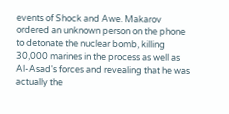events of Shock and Awe. Makarov ordered an unknown person on the phone to detonate the nuclear bomb, killing 30,000 marines in the process as well as Al-Asad's forces and revealing that he was actually the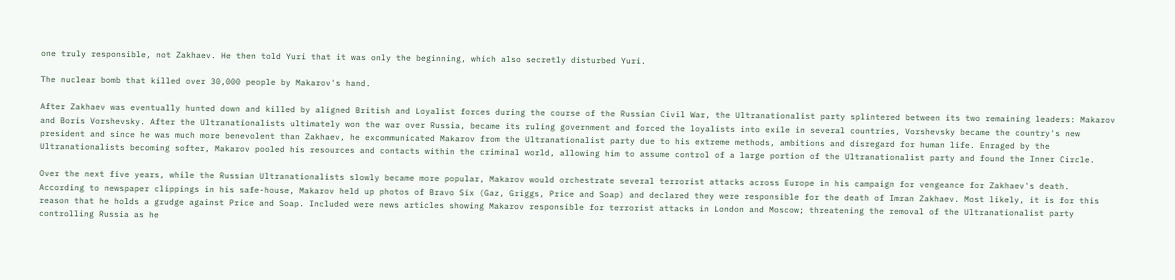one truly responsible, not Zakhaev. He then told Yuri that it was only the beginning, which also secretly disturbed Yuri.

The nuclear bomb that killed over 30,000 people by Makarov's hand.

After Zakhaev was eventually hunted down and killed by aligned British and Loyalist forces during the course of the Russian Civil War, the Ultranationalist party splintered between its two remaining leaders: Makarov and Boris Vorshevsky. After the Ultranationalists ultimately won the war over Russia, became its ruling government and forced the loyalists into exile in several countries, Vorshevsky became the country's new president and since he was much more benevolent than Zakhaev, he excommunicated Makarov from the Ultranationalist party due to his extreme methods, ambitions and disregard for human life. Enraged by the Ultranationalists becoming softer, Makarov pooled his resources and contacts within the criminal world, allowing him to assume control of a large portion of the Ultranationalist party and found the Inner Circle.

Over the next five years, while the Russian Ultranationalists slowly became more popular, Makarov would orchestrate several terrorist attacks across Europe in his campaign for vengeance for Zakhaev's death. According to newspaper clippings in his safe-house, Makarov held up photos of Bravo Six (Gaz, Griggs, Price and Soap) and declared they were responsible for the death of Imran Zakhaev. Most likely, it is for this reason that he holds a grudge against Price and Soap. Included were news articles showing Makarov responsible for terrorist attacks in London and Moscow; threatening the removal of the Ultranationalist party controlling Russia as he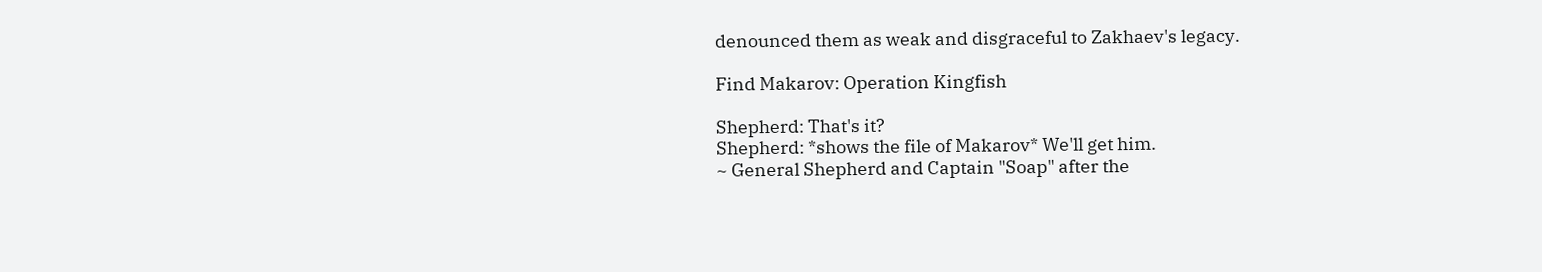denounced them as weak and disgraceful to Zakhaev's legacy.

Find Makarov: Operation Kingfish

Shepherd: That's it?
Shepherd: *shows the file of Makarov* We'll get him.
~ General Shepherd and Captain "Soap" after the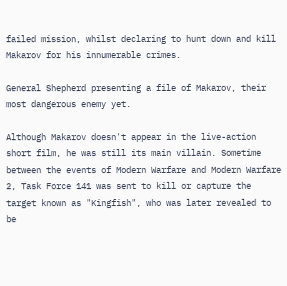failed mission, whilst declaring to hunt down and kill Makarov for his innumerable crimes.

General Shepherd presenting a file of Makarov, their most dangerous enemy yet.

Although Makarov doesn't appear in the live-action short film, he was still its main villain. Sometime between the events of Modern Warfare and Modern Warfare 2, Task Force 141 was sent to kill or capture the target known as "Kingfish", who was later revealed to be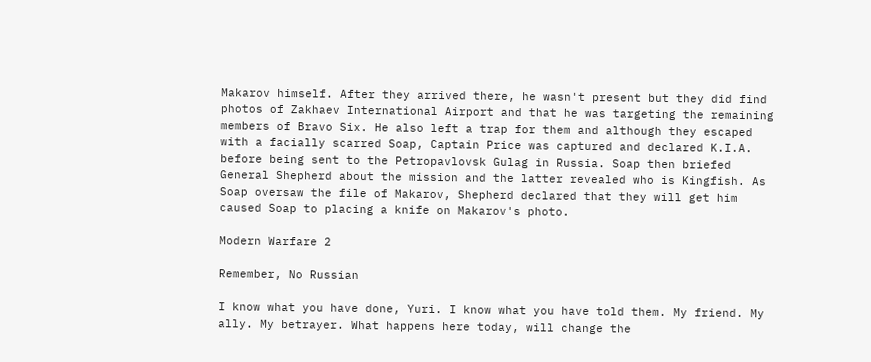Makarov himself. After they arrived there, he wasn't present but they did find photos of Zakhaev International Airport and that he was targeting the remaining members of Bravo Six. He also left a trap for them and although they escaped with a facially scarred Soap, Captain Price was captured and declared K.I.A. before being sent to the Petropavlovsk Gulag in Russia. Soap then briefed General Shepherd about the mission and the latter revealed who is Kingfish. As Soap oversaw the file of Makarov, Shepherd declared that they will get him caused Soap to placing a knife on Makarov's photo.

Modern Warfare 2

Remember, No Russian

I know what you have done, Yuri. I know what you have told them. My friend. My ally. My betrayer. What happens here today, will change the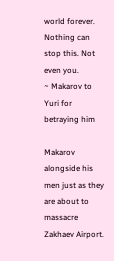world forever. Nothing can stop this. Not even you.
~ Makarov to Yuri for betraying him

Makarov alongside his men just as they are about to massacre Zakhaev Airport.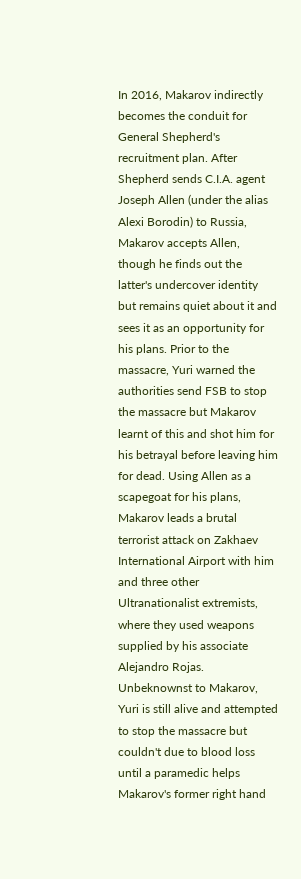In 2016, Makarov indirectly becomes the conduit for General Shepherd's recruitment plan. After Shepherd sends C.I.A. agent Joseph Allen (under the alias Alexi Borodin) to Russia, Makarov accepts Allen, though he finds out the latter's undercover identity but remains quiet about it and sees it as an opportunity for his plans. Prior to the massacre, Yuri warned the authorities send FSB to stop the massacre but Makarov learnt of this and shot him for his betrayal before leaving him for dead. Using Allen as a scapegoat for his plans, Makarov leads a brutal terrorist attack on Zakhaev International Airport with him and three other Ultranationalist extremists, where they used weapons supplied by his associate Alejandro Rojas. Unbeknownst to Makarov, Yuri is still alive and attempted to stop the massacre but couldn't due to blood loss until a paramedic helps Makarov's former right hand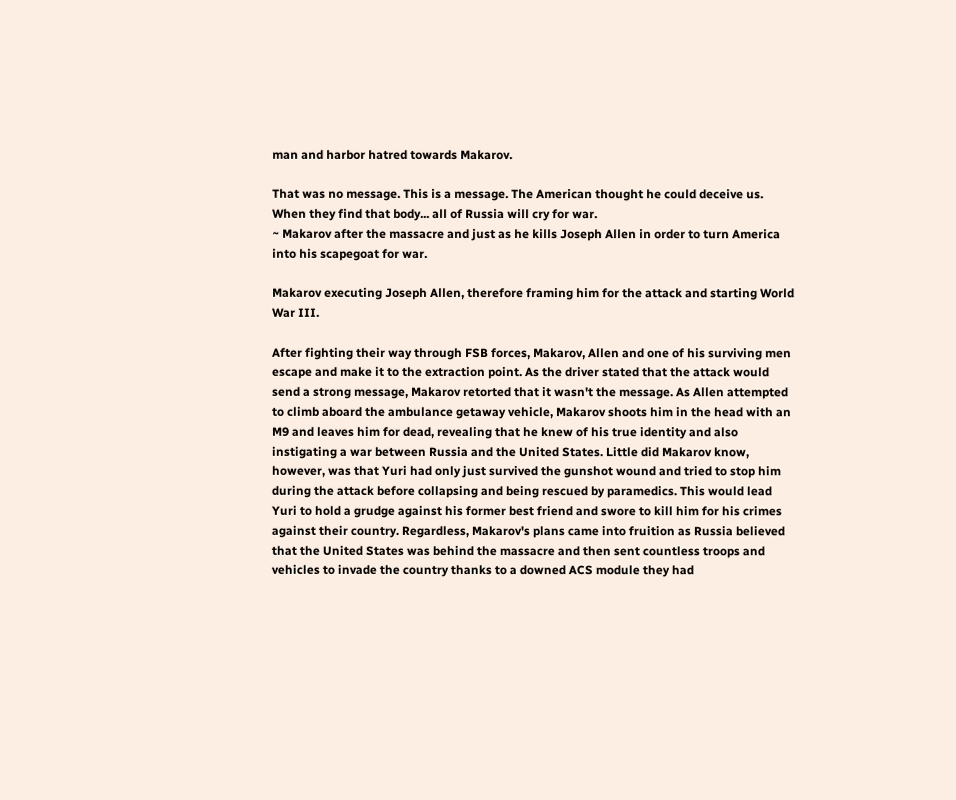man and harbor hatred towards Makarov.

That was no message. This is a message. The American thought he could deceive us. When they find that body... all of Russia will cry for war.
~ Makarov after the massacre and just as he kills Joseph Allen in order to turn America into his scapegoat for war.

Makarov executing Joseph Allen, therefore framing him for the attack and starting World War III.

After fighting their way through FSB forces, Makarov, Allen and one of his surviving men escape and make it to the extraction point. As the driver stated that the attack would send a strong message, Makarov retorted that it wasn't the message. As Allen attempted to climb aboard the ambulance getaway vehicle, Makarov shoots him in the head with an M9 and leaves him for dead, revealing that he knew of his true identity and also instigating a war between Russia and the United States. Little did Makarov know, however, was that Yuri had only just survived the gunshot wound and tried to stop him during the attack before collapsing and being rescued by paramedics. This would lead Yuri to hold a grudge against his former best friend and swore to kill him for his crimes against their country. Regardless, Makarov's plans came into fruition as Russia believed that the United States was behind the massacre and then sent countless troops and vehicles to invade the country thanks to a downed ACS module they had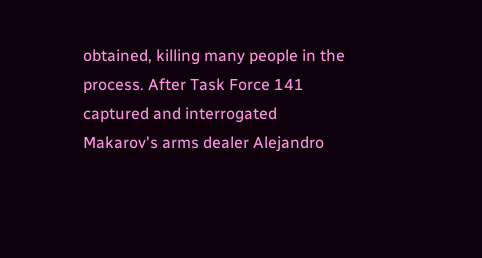obtained, killing many people in the process. After Task Force 141 captured and interrogated Makarov's arms dealer Alejandro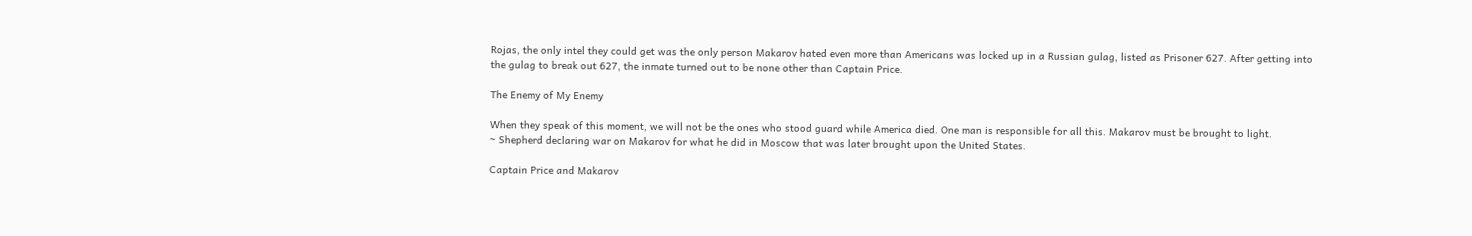Rojas, the only intel they could get was the only person Makarov hated even more than Americans was locked up in a Russian gulag, listed as Prisoner 627. After getting into the gulag to break out 627, the inmate turned out to be none other than Captain Price.

The Enemy of My Enemy

When they speak of this moment, we will not be the ones who stood guard while America died. One man is responsible for all this. Makarov must be brought to light.
~ Shepherd declaring war on Makarov for what he did in Moscow that was later brought upon the United States.

Captain Price and Makarov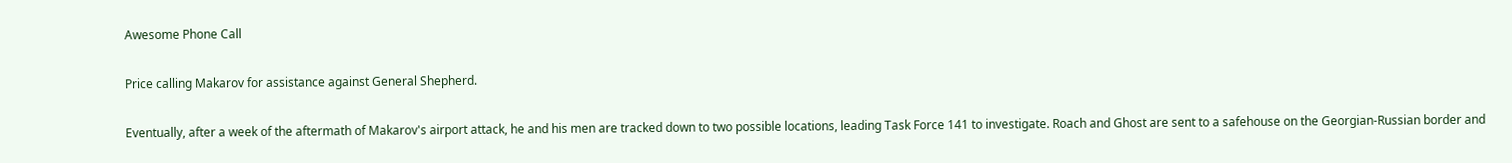Awesome Phone Call

Price calling Makarov for assistance against General Shepherd.

Eventually, after a week of the aftermath of Makarov's airport attack, he and his men are tracked down to two possible locations, leading Task Force 141 to investigate. Roach and Ghost are sent to a safehouse on the Georgian-Russian border and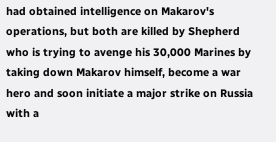had obtained intelligence on Makarov's operations, but both are killed by Shepherd who is trying to avenge his 30,000 Marines by taking down Makarov himself, become a war hero and soon initiate a major strike on Russia with a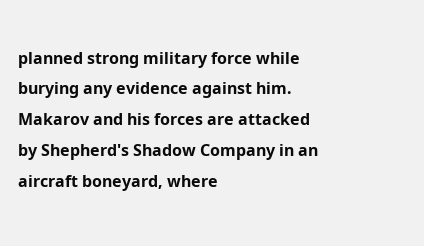planned strong military force while burying any evidence against him. Makarov and his forces are attacked by Shepherd's Shadow Company in an aircraft boneyard, where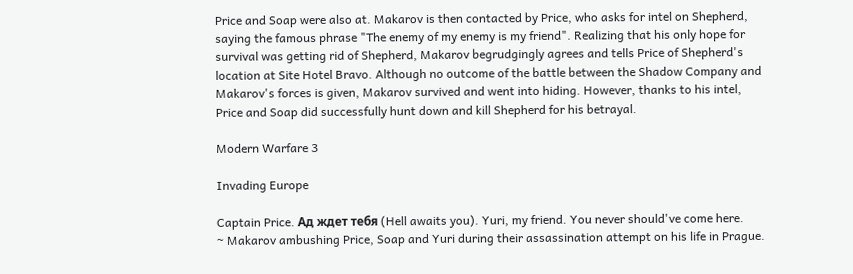Price and Soap were also at. Makarov is then contacted by Price, who asks for intel on Shepherd, saying the famous phrase "The enemy of my enemy is my friend". Realizing that his only hope for survival was getting rid of Shepherd, Makarov begrudgingly agrees and tells Price of Shepherd's location at Site Hotel Bravo. Although no outcome of the battle between the Shadow Company and Makarov's forces is given, Makarov survived and went into hiding. However, thanks to his intel, Price and Soap did successfully hunt down and kill Shepherd for his betrayal.

Modern Warfare 3

Invading Europe

Captain Price. Ад ждет тебя (Hell awaits you). Yuri, my friend. You never should've come here.
~ Makarov ambushing Price, Soap and Yuri during their assassination attempt on his life in Prague.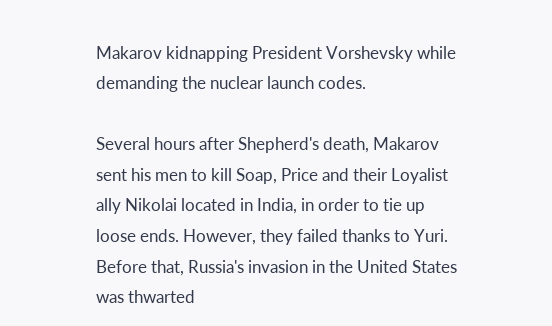Makarov kidnapping President Vorshevsky while demanding the nuclear launch codes.

Several hours after Shepherd's death, Makarov sent his men to kill Soap, Price and their Loyalist ally Nikolai located in India, in order to tie up loose ends. However, they failed thanks to Yuri. Before that, Russia's invasion in the United States was thwarted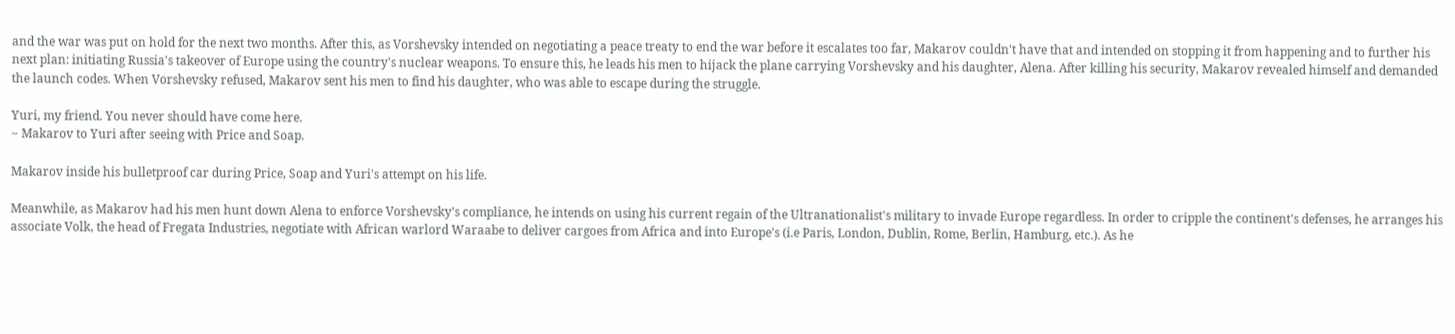and the war was put on hold for the next two months. After this, as Vorshevsky intended on negotiating a peace treaty to end the war before it escalates too far, Makarov couldn't have that and intended on stopping it from happening and to further his next plan: initiating Russia's takeover of Europe using the country's nuclear weapons. To ensure this, he leads his men to hijack the plane carrying Vorshevsky and his daughter, Alena. After killing his security, Makarov revealed himself and demanded the launch codes. When Vorshevsky refused, Makarov sent his men to find his daughter, who was able to escape during the struggle.

Yuri, my friend. You never should have come here.
~ Makarov to Yuri after seeing with Price and Soap.

Makarov inside his bulletproof car during Price, Soap and Yuri's attempt on his life.

Meanwhile, as Makarov had his men hunt down Alena to enforce Vorshevsky's compliance, he intends on using his current regain of the Ultranationalist's military to invade Europe regardless. In order to cripple the continent's defenses, he arranges his associate Volk, the head of Fregata Industries, negotiate with African warlord Waraabe to deliver cargoes from Africa and into Europe's (i.e Paris, London, Dublin, Rome, Berlin, Hamburg, etc.). As he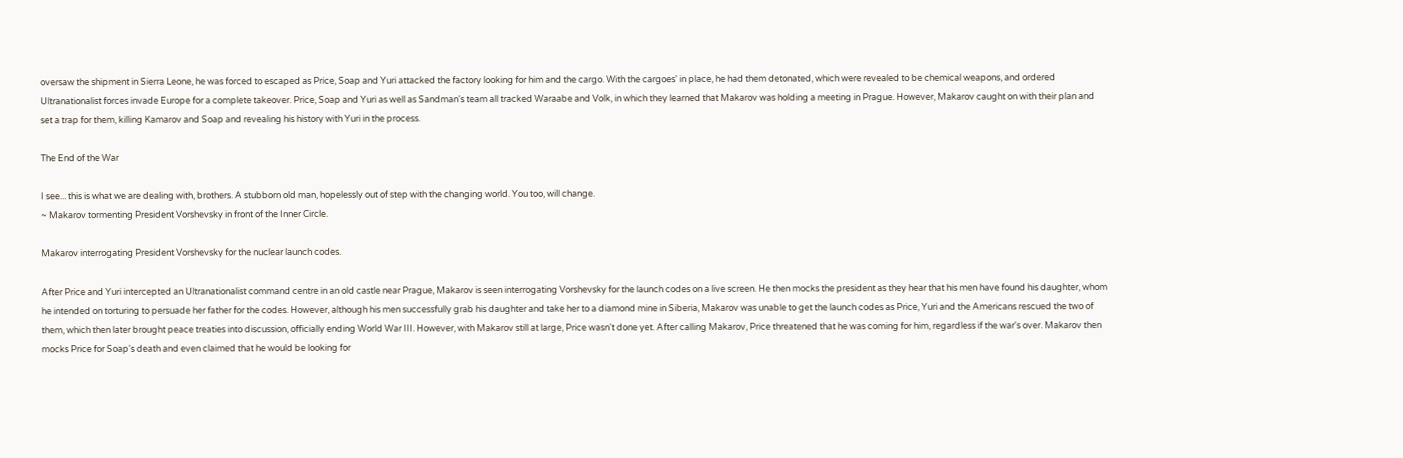oversaw the shipment in Sierra Leone, he was forced to escaped as Price, Soap and Yuri attacked the factory looking for him and the cargo. With the cargoes' in place, he had them detonated, which were revealed to be chemical weapons, and ordered Ultranationalist forces invade Europe for a complete takeover. Price, Soap and Yuri as well as Sandman's team all tracked Waraabe and Volk, in which they learned that Makarov was holding a meeting in Prague. However, Makarov caught on with their plan and set a trap for them, killing Kamarov and Soap and revealing his history with Yuri in the process.

The End of the War

I see... this is what we are dealing with, brothers. A stubborn old man, hopelessly out of step with the changing world. You too, will change.
~ Makarov tormenting President Vorshevsky in front of the Inner Circle.

Makarov interrogating President Vorshevsky for the nuclear launch codes.

After Price and Yuri intercepted an Ultranationalist command centre in an old castle near Prague, Makarov is seen interrogating Vorshevsky for the launch codes on a live screen. He then mocks the president as they hear that his men have found his daughter, whom he intended on torturing to persuade her father for the codes. However, although his men successfully grab his daughter and take her to a diamond mine in Siberia, Makarov was unable to get the launch codes as Price, Yuri and the Americans rescued the two of them, which then later brought peace treaties into discussion, officially ending World War III. However, with Makarov still at large, Price wasn't done yet. After calling Makarov, Price threatened that he was coming for him, regardless if the war's over. Makarov then mocks Price for Soap's death and even claimed that he would be looking for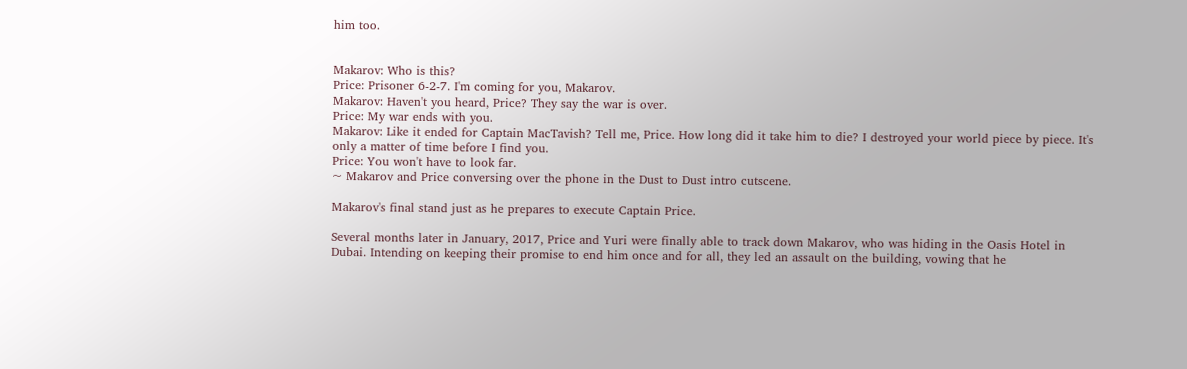him too.


Makarov: Who is this?
Price: Prisoner 6-2-7. I'm coming for you, Makarov.
Makarov: Haven't you heard, Price? They say the war is over.
Price: My war ends with you.
Makarov: Like it ended for Captain MacTavish? Tell me, Price. How long did it take him to die? I destroyed your world piece by piece. It's only a matter of time before I find you.
Price: You won't have to look far.
~ Makarov and Price conversing over the phone in the Dust to Dust intro cutscene.

Makarov's final stand just as he prepares to execute Captain Price.

Several months later in January, 2017, Price and Yuri were finally able to track down Makarov, who was hiding in the Oasis Hotel in Dubai. Intending on keeping their promise to end him once and for all, they led an assault on the building, vowing that he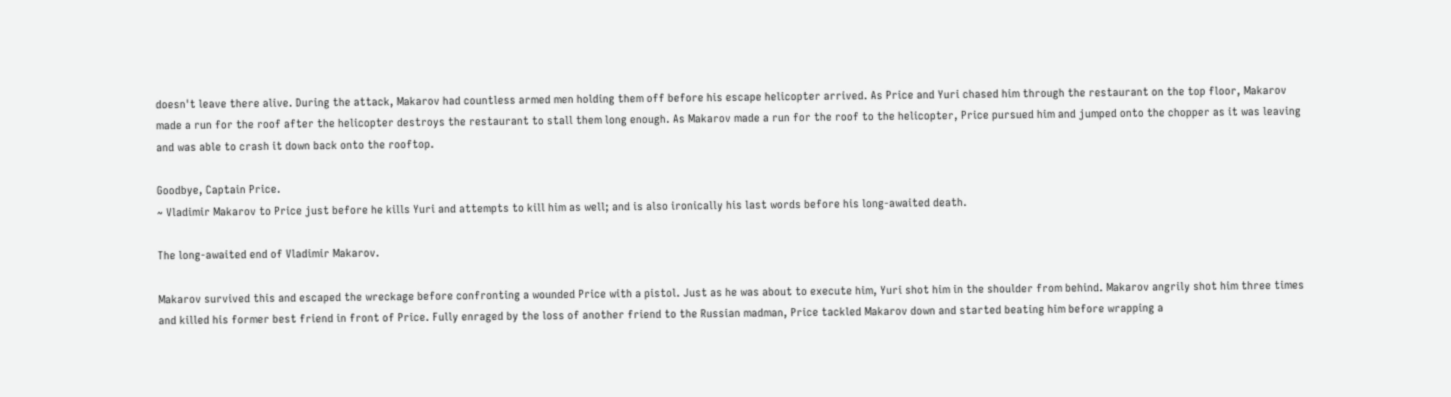doesn't leave there alive. During the attack, Makarov had countless armed men holding them off before his escape helicopter arrived. As Price and Yuri chased him through the restaurant on the top floor, Makarov made a run for the roof after the helicopter destroys the restaurant to stall them long enough. As Makarov made a run for the roof to the helicopter, Price pursued him and jumped onto the chopper as it was leaving and was able to crash it down back onto the rooftop.

Goodbye, Captain Price.
~ Vladimir Makarov to Price just before he kills Yuri and attempts to kill him as well; and is also ironically his last words before his long-awaited death.

The long-awaited end of Vladimir Makarov.

Makarov survived this and escaped the wreckage before confronting a wounded Price with a pistol. Just as he was about to execute him, Yuri shot him in the shoulder from behind. Makarov angrily shot him three times and killed his former best friend in front of Price. Fully enraged by the loss of another friend to the Russian madman, Price tackled Makarov down and started beating him before wrapping a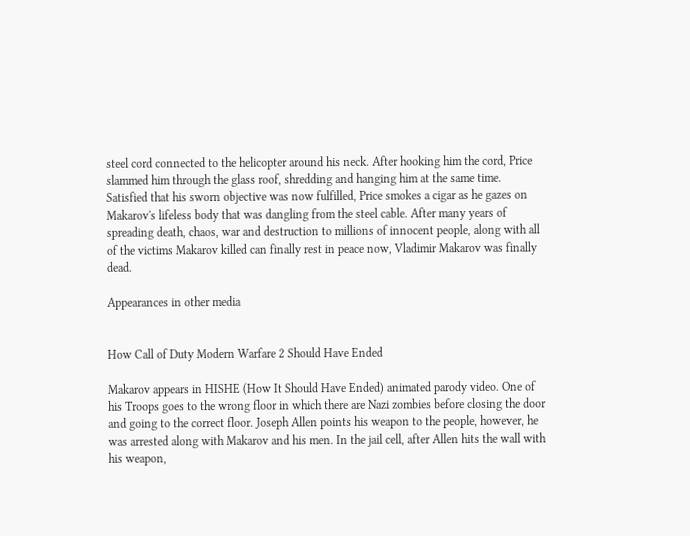steel cord connected to the helicopter around his neck. After hooking him the cord, Price slammed him through the glass roof, shredding and hanging him at the same time. Satisfied that his sworn objective was now fulfilled, Price smokes a cigar as he gazes on Makarov's lifeless body that was dangling from the steel cable. After many years of spreading death, chaos, war and destruction to millions of innocent people, along with all of the victims Makarov killed can finally rest in peace now, Vladimir Makarov was finally dead.

Appearances in other media


How Call of Duty Modern Warfare 2 Should Have Ended

Makarov appears in HISHE (How It Should Have Ended) animated parody video. One of his Troops goes to the wrong floor in which there are Nazi zombies before closing the door and going to the correct floor. Joseph Allen points his weapon to the people, however, he was arrested along with Makarov and his men. In the jail cell, after Allen hits the wall with his weapon,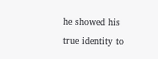he showed his true identity to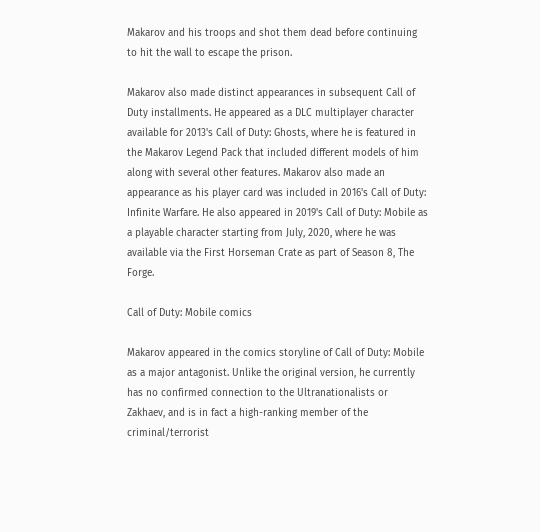Makarov and his troops and shot them dead before continuing to hit the wall to escape the prison.

Makarov also made distinct appearances in subsequent Call of Duty installments. He appeared as a DLC multiplayer character available for 2013's Call of Duty: Ghosts, where he is featured in the Makarov Legend Pack that included different models of him along with several other features. Makarov also made an appearance as his player card was included in 2016's Call of Duty: Infinite Warfare. He also appeared in 2019's Call of Duty: Mobile as a playable character starting from July, 2020, where he was available via the First Horseman Crate as part of Season 8, The Forge.

Call of Duty: Mobile comics

Makarov appeared in the comics storyline of Call of Duty: Mobile as a major antagonist. Unlike the original version, he currently has no confirmed connection to the Ultranationalists or Zakhaev, and is in fact a high-ranking member of the criminal/terrorist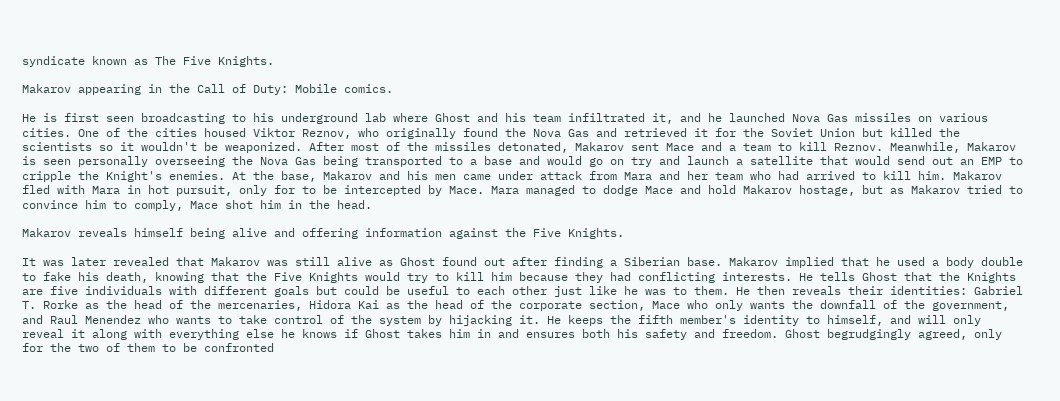syndicate known as The Five Knights.

Makarov appearing in the Call of Duty: Mobile comics.

He is first seen broadcasting to his underground lab where Ghost and his team infiltrated it, and he launched Nova Gas missiles on various cities. One of the cities housed Viktor Reznov, who originally found the Nova Gas and retrieved it for the Soviet Union but killed the scientists so it wouldn't be weaponized. After most of the missiles detonated, Makarov sent Mace and a team to kill Reznov. Meanwhile, Makarov is seen personally overseeing the Nova Gas being transported to a base and would go on try and launch a satellite that would send out an EMP to cripple the Knight's enemies. At the base, Makarov and his men came under attack from Mara and her team who had arrived to kill him. Makarov fled with Mara in hot pursuit, only for to be intercepted by Mace. Mara managed to dodge Mace and hold Makarov hostage, but as Makarov tried to convince him to comply, Mace shot him in the head.

Makarov reveals himself being alive and offering information against the Five Knights.

It was later revealed that Makarov was still alive as Ghost found out after finding a Siberian base. Makarov implied that he used a body double to fake his death, knowing that the Five Knights would try to kill him because they had conflicting interests. He tells Ghost that the Knights are five individuals with different goals but could be useful to each other just like he was to them. He then reveals their identities: Gabriel T. Rorke as the head of the mercenaries, Hidora Kai as the head of the corporate section, Mace who only wants the downfall of the government, and Raul Menendez who wants to take control of the system by hijacking it. He keeps the fifth member's identity to himself, and will only reveal it along with everything else he knows if Ghost takes him in and ensures both his safety and freedom. Ghost begrudgingly agreed, only for the two of them to be confronted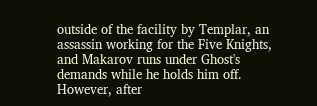outside of the facility by Templar, an assassin working for the Five Knights, and Makarov runs under Ghost's demands while he holds him off. However, after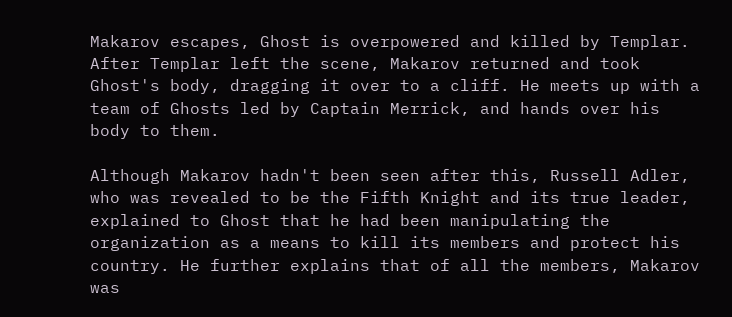Makarov escapes, Ghost is overpowered and killed by Templar. After Templar left the scene, Makarov returned and took Ghost's body, dragging it over to a cliff. He meets up with a team of Ghosts led by Captain Merrick, and hands over his body to them.

Although Makarov hadn't been seen after this, Russell Adler, who was revealed to be the Fifth Knight and its true leader, explained to Ghost that he had been manipulating the organization as a means to kill its members and protect his country. He further explains that of all the members, Makarov was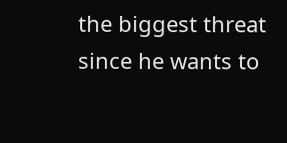the biggest threat since he wants to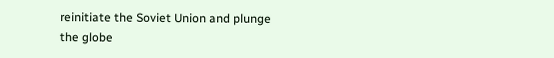reinitiate the Soviet Union and plunge the globe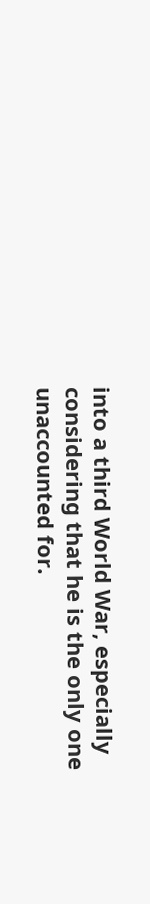into a third World War, especially considering that he is the only one unaccounted for.